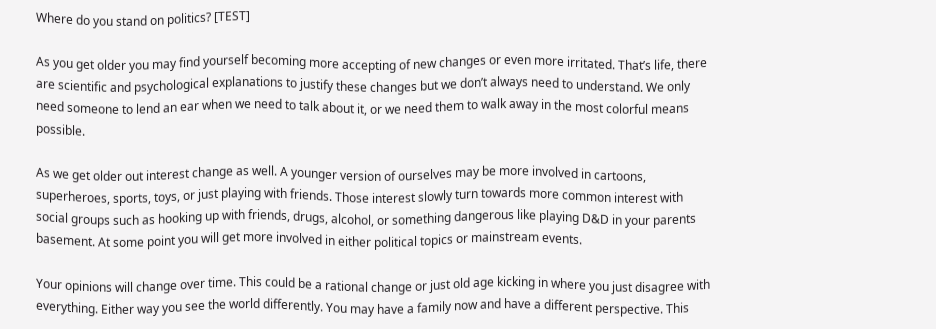Where do you stand on politics? [TEST]

As you get older you may find yourself becoming more accepting of new changes or even more irritated. That’s life, there are scientific and psychological explanations to justify these changes but we don’t always need to understand. We only need someone to lend an ear when we need to talk about it, or we need them to walk away in the most colorful means possible.

As we get older out interest change as well. A younger version of ourselves may be more involved in cartoons, superheroes, sports, toys, or just playing with friends. Those interest slowly turn towards more common interest with social groups such as hooking up with friends, drugs, alcohol, or something dangerous like playing D&D in your parents basement. At some point you will get more involved in either political topics or mainstream events.

Your opinions will change over time. This could be a rational change or just old age kicking in where you just disagree with everything. Either way you see the world differently. You may have a family now and have a different perspective. This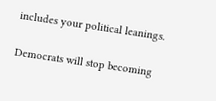includes your political leanings.

Democrats will stop becoming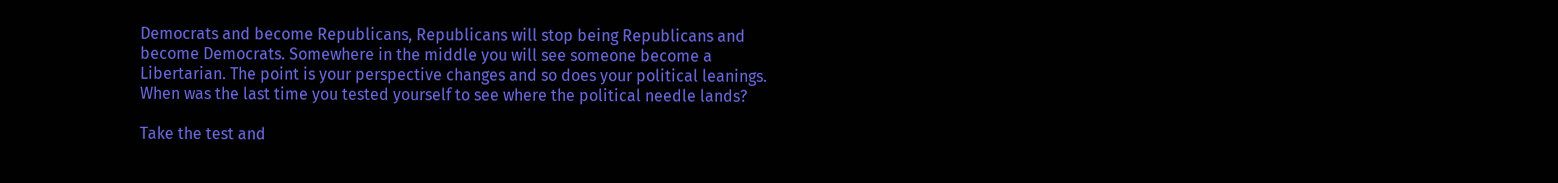Democrats and become Republicans, Republicans will stop being Republicans and become Democrats. Somewhere in the middle you will see someone become a Libertarian. The point is your perspective changes and so does your political leanings. When was the last time you tested yourself to see where the political needle lands?

Take the test and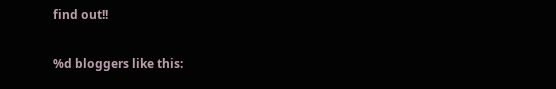find out!!

%d bloggers like this: